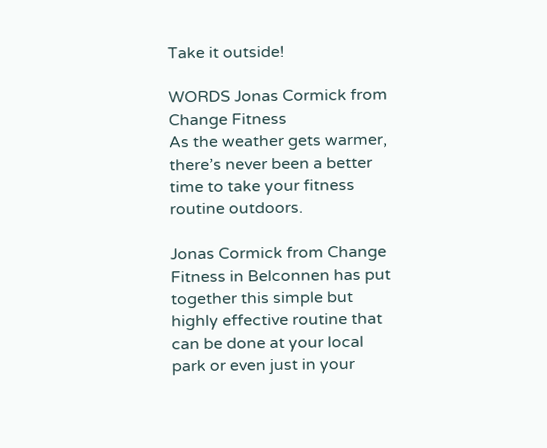Take it outside!

WORDS Jonas Cormick from Change Fitness
As the weather gets warmer, there’s never been a better time to take your fitness routine outdoors.

Jonas Cormick from Change Fitness in Belconnen has put together this simple but highly effective routine that can be done at your local park or even just in your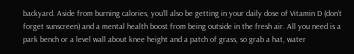backyard. Aside from burning calories, you’ll also be getting in your daily dose of Vitamin D (don’t forget sunscreen) and a mental health boost from being outside in the fresh air. All you need is a park bench or a level wall about knee height and a patch of grass, so grab a hat, water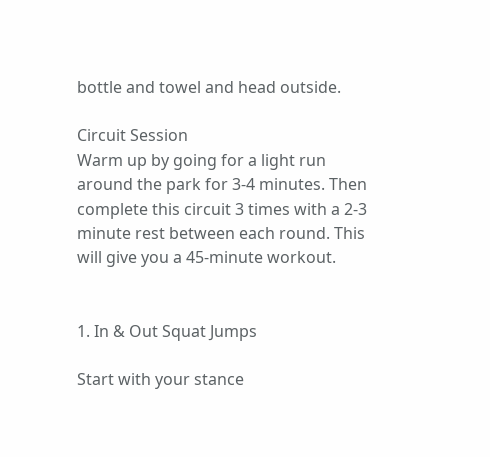bottle and towel and head outside.

Circuit Session
Warm up by going for a light run around the park for 3-4 minutes. Then complete this circuit 3 times with a 2-3 minute rest between each round. This will give you a 45-minute workout.


1. In & Out Squat Jumps

Start with your stance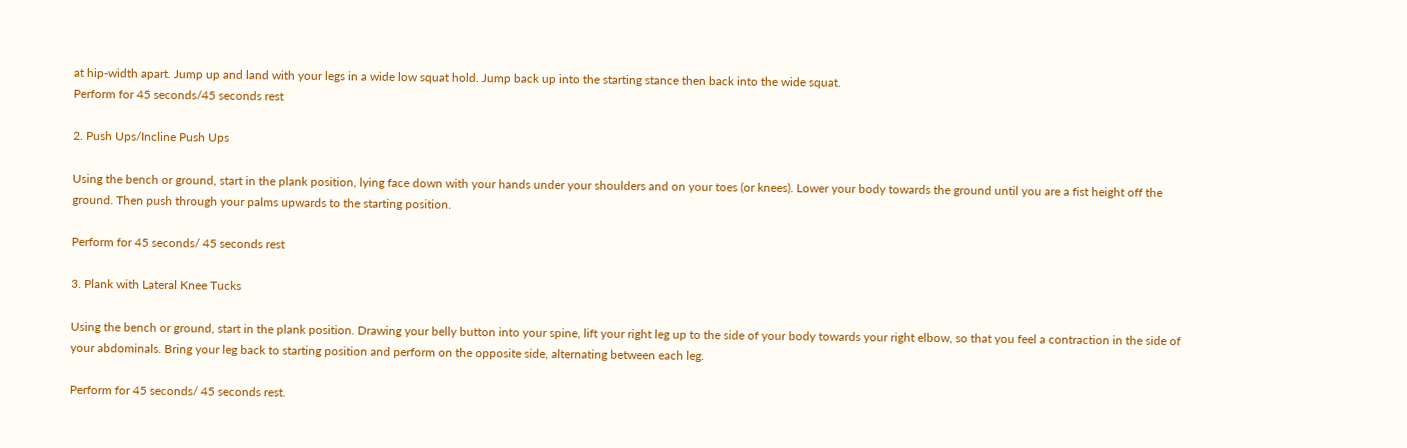at hip-width apart. Jump up and land with your legs in a wide low squat hold. Jump back up into the starting stance then back into the wide squat.
Perform for 45 seconds/45 seconds rest

2. Push Ups/Incline Push Ups

Using the bench or ground, start in the plank position, lying face down with your hands under your shoulders and on your toes (or knees). Lower your body towards the ground until you are a fist height off the ground. Then push through your palms upwards to the starting position.

Perform for 45 seconds/ 45 seconds rest

3. Plank with Lateral Knee Tucks

Using the bench or ground, start in the plank position. Drawing your belly button into your spine, lift your right leg up to the side of your body towards your right elbow, so that you feel a contraction in the side of your abdominals. Bring your leg back to starting position and perform on the opposite side, alternating between each leg.

Perform for 45 seconds/ 45 seconds rest.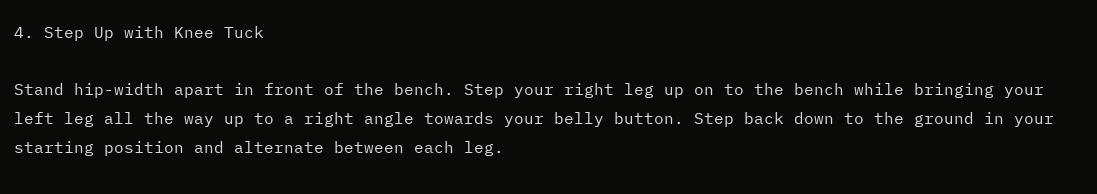4. Step Up with Knee Tuck

Stand hip-width apart in front of the bench. Step your right leg up on to the bench while bringing your left leg all the way up to a right angle towards your belly button. Step back down to the ground in your starting position and alternate between each leg.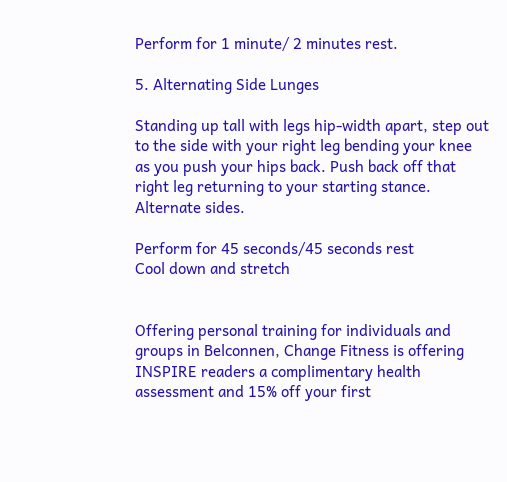Perform for 1 minute/ 2 minutes rest.

5. Alternating Side Lunges

Standing up tall with legs hip-width apart, step out to the side with your right leg bending your knee as you push your hips back. Push back off that right leg returning to your starting stance. Alternate sides.

Perform for 45 seconds/45 seconds rest
Cool down and stretch


Offering personal training for individuals and groups in Belconnen, Change Fitness is offering INSPIRE readers a complimentary health assessment and 15% off your first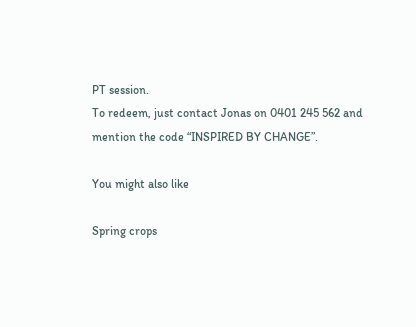PT session.
To redeem, just contact Jonas on 0401 245 562 and mention the code “INSPIRED BY CHANGE”.

You might also like

Spring crops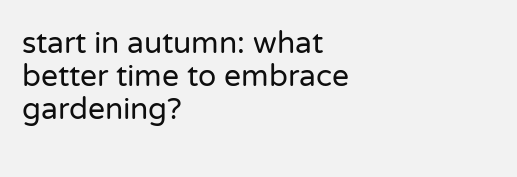start in autumn: what better time to embrace gardening?